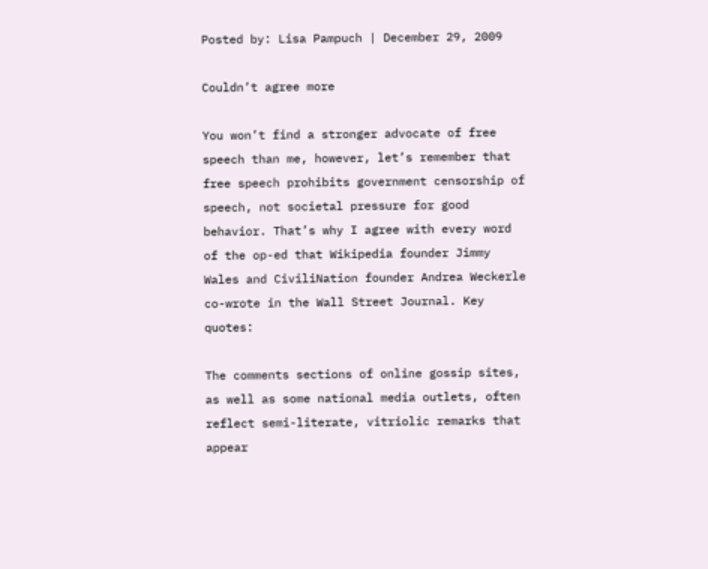Posted by: Lisa Pampuch | December 29, 2009

Couldn’t agree more

You won’t find a stronger advocate of free speech than me, however, let’s remember that free speech prohibits government censorship of speech, not societal pressure for good behavior. That’s why I agree with every word of the op-ed that Wikipedia founder Jimmy Wales and CiviliNation founder Andrea Weckerle co-wrote in the Wall Street Journal. Key quotes:

The comments sections of online gossip sites, as well as some national media outlets, often reflect semi-literate, vitriolic remarks that appear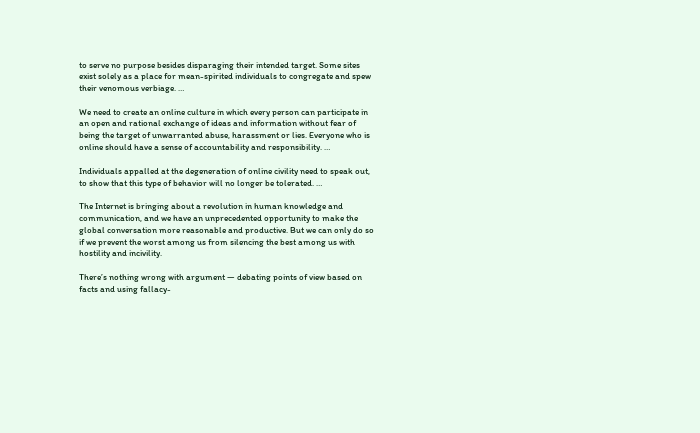to serve no purpose besides disparaging their intended target. Some sites exist solely as a place for mean-spirited individuals to congregate and spew their venomous verbiage. …

We need to create an online culture in which every person can participate in an open and rational exchange of ideas and information without fear of being the target of unwarranted abuse, harassment or lies. Everyone who is online should have a sense of accountability and responsibility. …

Individuals appalled at the degeneration of online civility need to speak out, to show that this type of behavior will no longer be tolerated. …

The Internet is bringing about a revolution in human knowledge and communication, and we have an unprecedented opportunity to make the global conversation more reasonable and productive. But we can only do so if we prevent the worst among us from silencing the best among us with hostility and incivility.

There’s nothing wrong with argument — debating points of view based on facts and using fallacy-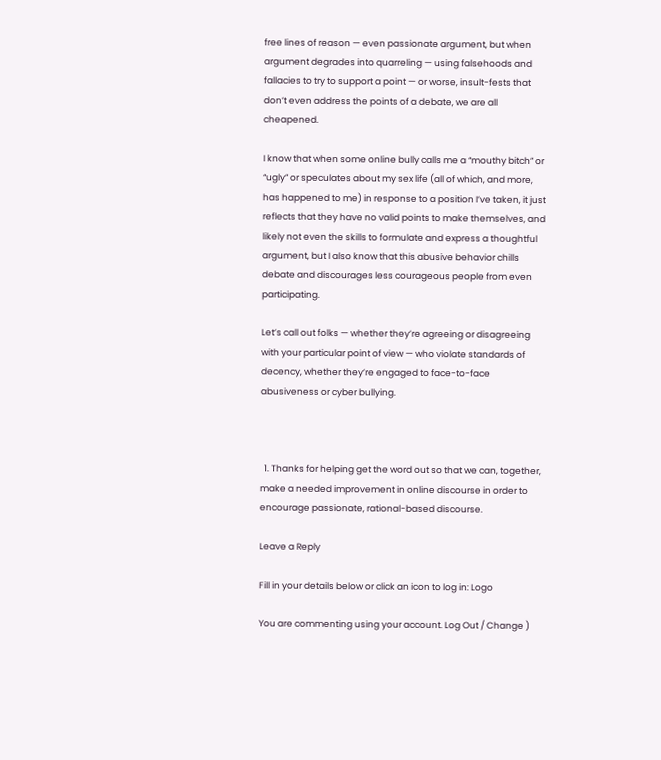free lines of reason — even passionate argument, but when argument degrades into quarreling — using falsehoods and fallacies to try to support a point — or worse, insult-fests that don’t even address the points of a debate, we are all cheapened.

I know that when some online bully calls me a “mouthy bitch” or “ugly” or speculates about my sex life (all of which, and more, has happened to me) in response to a position I’ve taken, it just reflects that they have no valid points to make themselves, and likely not even the skills to formulate and express a thoughtful argument, but I also know that this abusive behavior chills debate and discourages less courageous people from even participating.

Let’s call out folks — whether they’re agreeing or disagreeing with your particular point of view — who violate standards of decency, whether they’re engaged to face-to-face abusiveness or cyber bullying.



  1. Thanks for helping get the word out so that we can, together, make a needed improvement in online discourse in order to encourage passionate, rational-based discourse.

Leave a Reply

Fill in your details below or click an icon to log in: Logo

You are commenting using your account. Log Out / Change )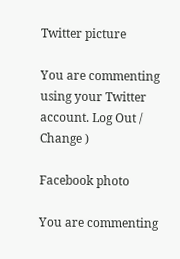Twitter picture

You are commenting using your Twitter account. Log Out / Change )

Facebook photo

You are commenting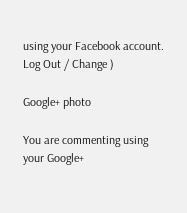using your Facebook account. Log Out / Change )

Google+ photo

You are commenting using your Google+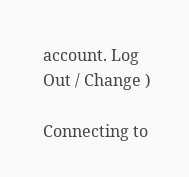account. Log Out / Change )

Connecting to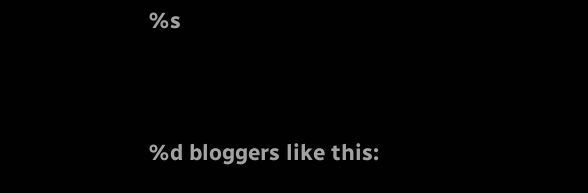%s


%d bloggers like this: